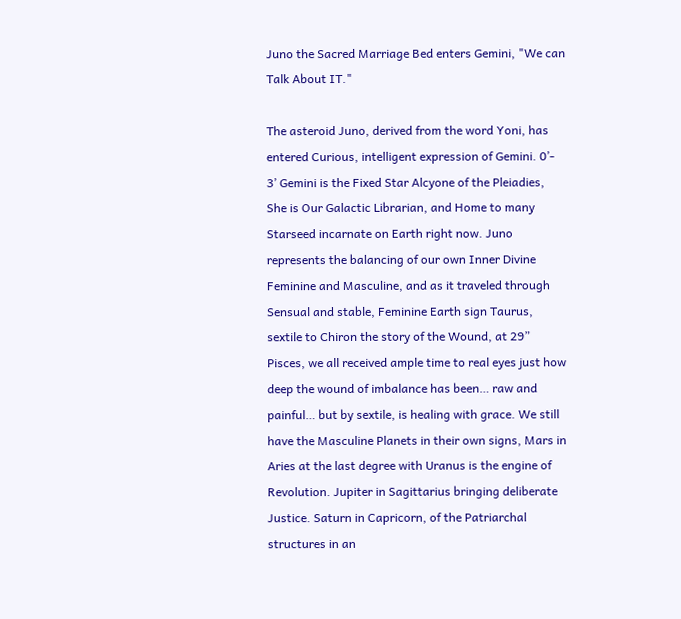Juno the Sacred Marriage Bed enters Gemini, "We can Talk About IT."

The asteroid Juno, derived from the word Yoni, has entered Curious, intelligent expression of Gemini. 0’- 3’ Gemini is the Fixed Star Alcyone of the Pleiadies, She is Our Galactic Librarian, and Home to many Starseed incarnate on Earth right now. Juno represents the balancing of our own Inner Divine Feminine and Masculine, and as it traveled through Sensual and stable, Feminine Earth sign Taurus, sextile to Chiron the story of the Wound, at 29” Pisces, we all received ample time to real eyes just how deep the wound of imbalance has been… raw and painful… but by sextile, is healing with grace. We still have the Masculine Planets in their own signs, Mars in Aries at the last degree with Uranus is the engine of Revolution. Jupiter in Sagittarius bringing deliberate Justice. Saturn in Capricorn, of the Patriarchal structures in an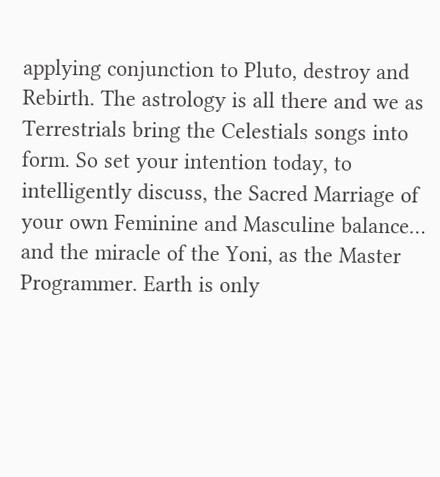applying conjunction to Pluto, destroy and Rebirth. The astrology is all there and we as Terrestrials bring the Celestials songs into form. So set your intention today, to intelligently discuss, the Sacred Marriage of your own Feminine and Masculine balance… and the miracle of the Yoni, as the Master Programmer. Earth is only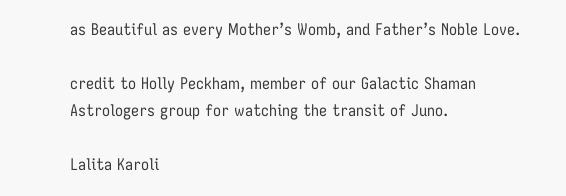as Beautiful as every Mother’s Womb, and Father’s Noble Love.

credit to Holly Peckham, member of our Galactic Shaman Astrologers group for watching the transit of Juno.

Lalita Karoli